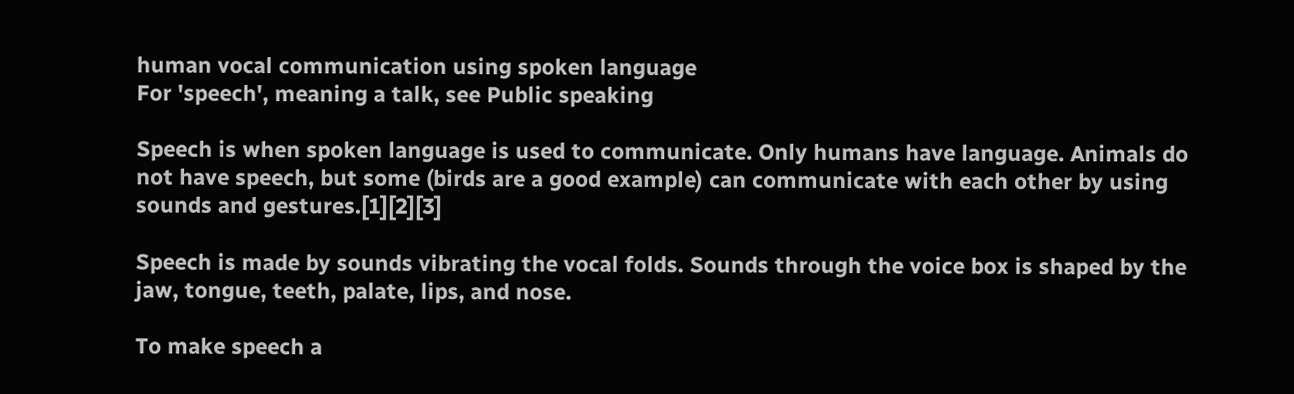human vocal communication using spoken language
For 'speech', meaning a talk, see Public speaking

Speech is when spoken language is used to communicate. Only humans have language. Animals do not have speech, but some (birds are a good example) can communicate with each other by using sounds and gestures.[1][2][3]

Speech is made by sounds vibrating the vocal folds. Sounds through the voice box is shaped by the jaw, tongue, teeth, palate, lips, and nose.

To make speech a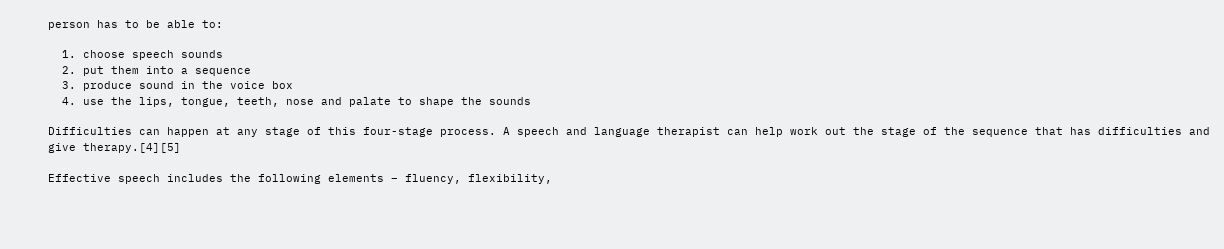person has to be able to:

  1. choose speech sounds
  2. put them into a sequence
  3. produce sound in the voice box
  4. use the lips, tongue, teeth, nose and palate to shape the sounds

Difficulties can happen at any stage of this four-stage process. A speech and language therapist can help work out the stage of the sequence that has difficulties and give therapy.[4][5]

Effective speech includes the following elements – fluency, flexibility,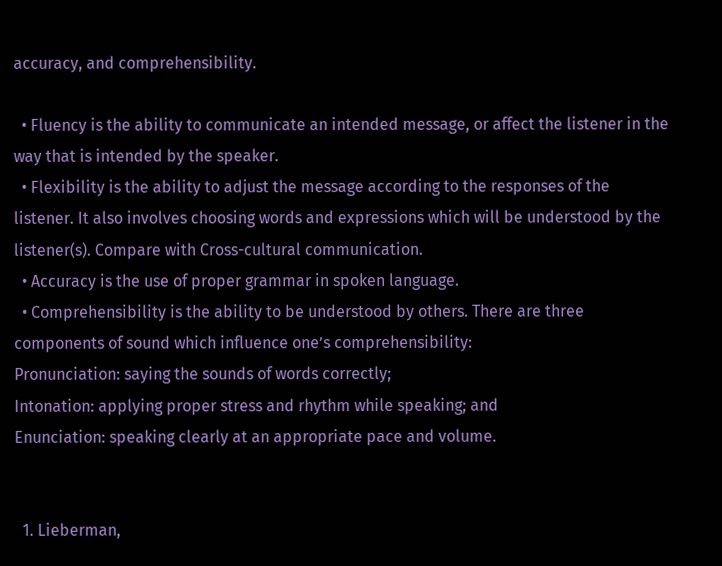accuracy, and comprehensibility.

  • Fluency is the ability to communicate an intended message, or affect the listener in the way that is intended by the speaker.
  • Flexibility is the ability to adjust the message according to the responses of the listener. It also involves choosing words and expressions which will be understood by the listener(s). Compare with Cross-cultural communication.
  • Accuracy is the use of proper grammar in spoken language.
  • Comprehensibility is the ability to be understood by others. There are three components of sound which influence one’s comprehensibility:
Pronunciation: saying the sounds of words correctly;
Intonation: applying proper stress and rhythm while speaking; and
Enunciation: speaking clearly at an appropriate pace and volume.


  1. Lieberman,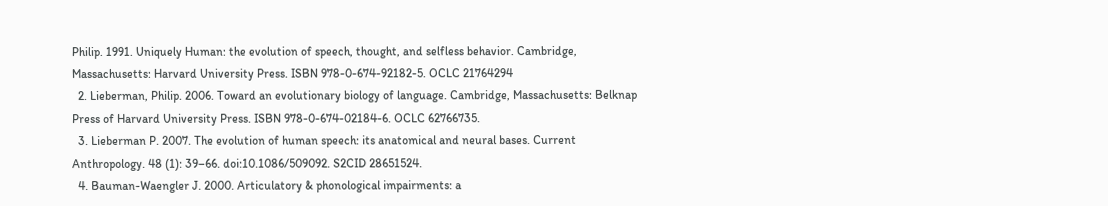Philip. 1991. Uniquely Human: the evolution of speech, thought, and selfless behavior. Cambridge, Massachusetts: Harvard University Press. ISBN 978-0-674-92182-5. OCLC 21764294
  2. Lieberman, Philip. 2006. Toward an evolutionary biology of language. Cambridge, Massachusetts: Belknap Press of Harvard University Press. ISBN 978-0-674-02184-6. OCLC 62766735.
  3. Lieberman P. 2007. The evolution of human speech: its anatomical and neural bases. Current Anthropology. 48 (1): 39–66. doi:10.1086/509092. S2CID 28651524.
  4. Bauman-Waengler J. 2000. Articulatory & phonological impairments: a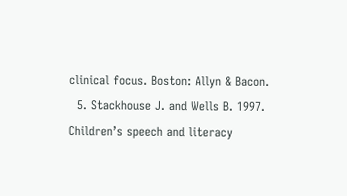clinical focus. Boston: Allyn & Bacon.
  5. Stackhouse J. and Wells B. 1997. Children’s speech and literacy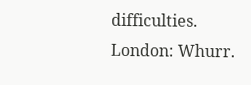difficulties. London: Whurr.